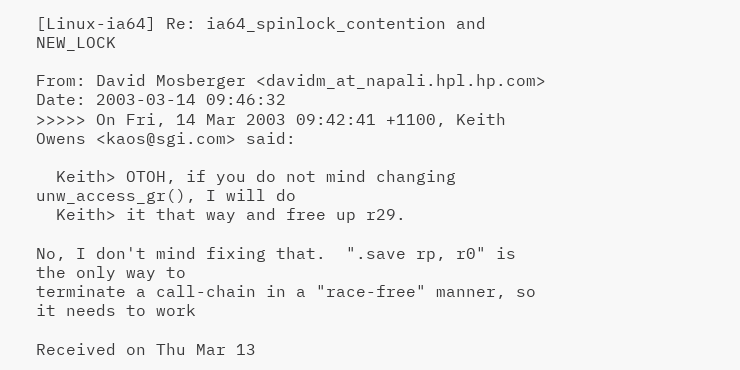[Linux-ia64] Re: ia64_spinlock_contention and NEW_LOCK

From: David Mosberger <davidm_at_napali.hpl.hp.com>
Date: 2003-03-14 09:46:32
>>>>> On Fri, 14 Mar 2003 09:42:41 +1100, Keith Owens <kaos@sgi.com> said:

  Keith> OTOH, if you do not mind changing unw_access_gr(), I will do
  Keith> it that way and free up r29.

No, I don't mind fixing that.  ".save rp, r0" is the only way to
terminate a call-chain in a "race-free" manner, so it needs to work

Received on Thu Mar 13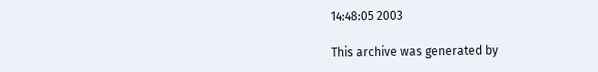14:48:05 2003

This archive was generated by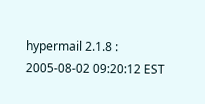hypermail 2.1.8 : 2005-08-02 09:20:12 EST